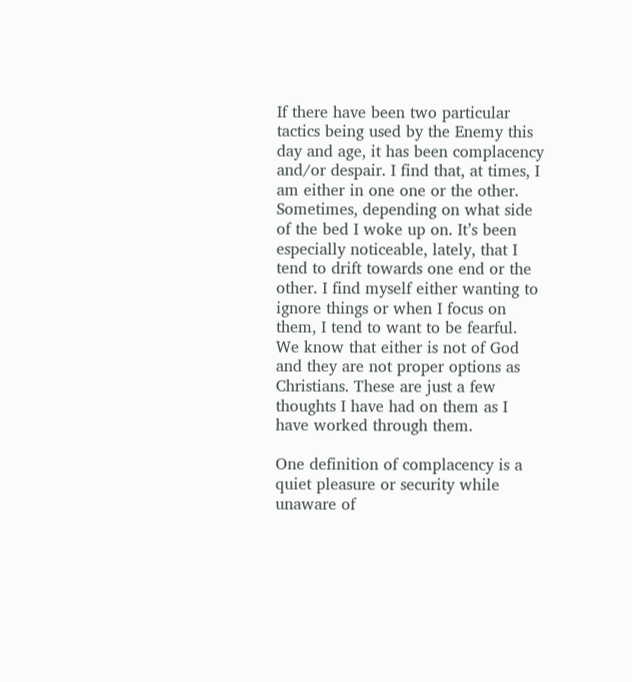If there have been two particular tactics being used by the Enemy this day and age, it has been complacency and/or despair. I find that, at times, I am either in one one or the other. Sometimes, depending on what side of the bed I woke up on. It’s been especially noticeable, lately, that I tend to drift towards one end or the other. I find myself either wanting to ignore things or when I focus on them, I tend to want to be fearful. We know that either is not of God and they are not proper options as Christians. These are just a few thoughts I have had on them as I have worked through them.

One definition of complacency is a quiet pleasure or security while unaware of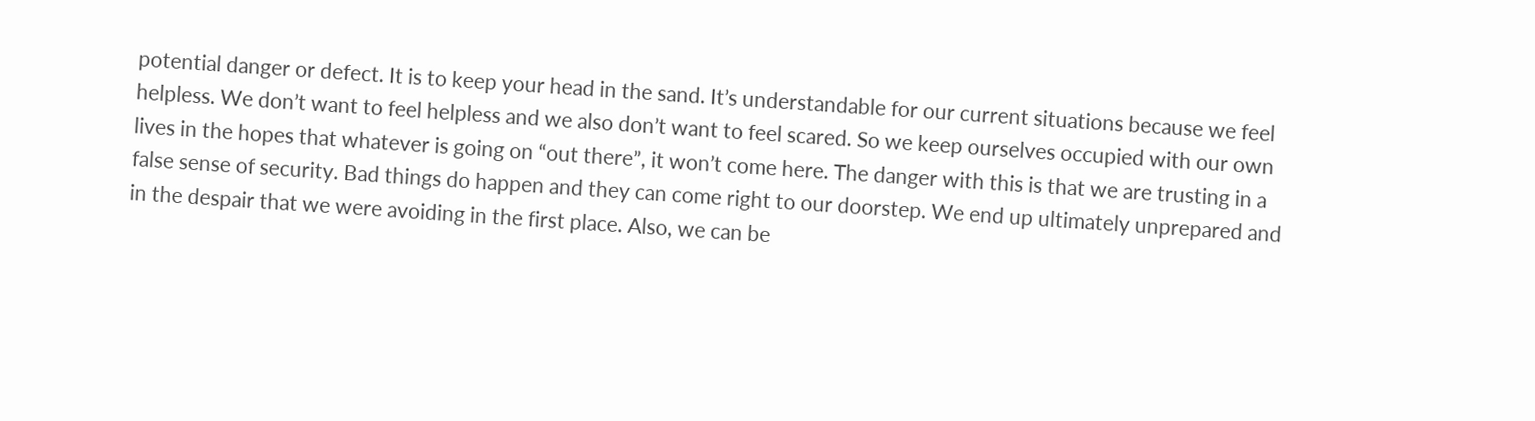potential danger or defect. It is to keep your head in the sand. It’s understandable for our current situations because we feel helpless. We don’t want to feel helpless and we also don’t want to feel scared. So we keep ourselves occupied with our own lives in the hopes that whatever is going on “out there”, it won’t come here. The danger with this is that we are trusting in a false sense of security. Bad things do happen and they can come right to our doorstep. We end up ultimately unprepared and in the despair that we were avoiding in the first place. Also, we can be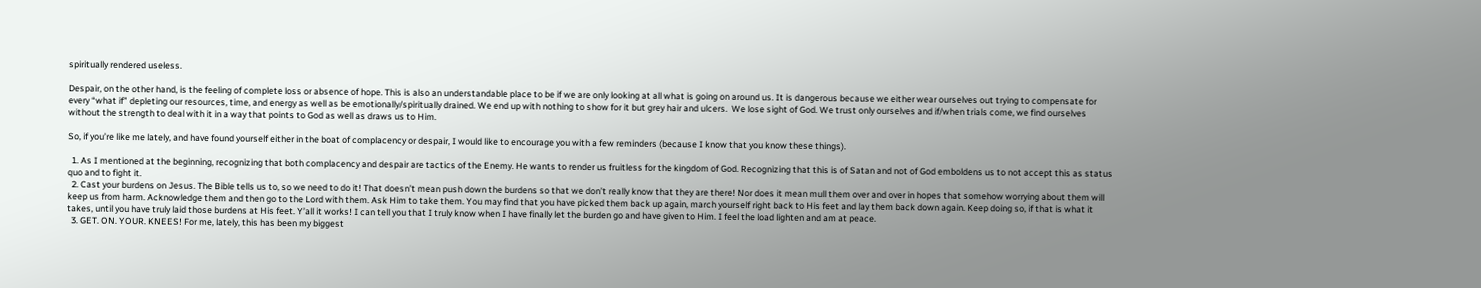spiritually rendered useless.

Despair, on the other hand, is the feeling of complete loss or absence of hope. This is also an understandable place to be if we are only looking at all what is going on around us. It is dangerous because we either wear ourselves out trying to compensate for every “what if” depleting our resources, time, and energy as well as be emotionally/spiritually drained. We end up with nothing to show for it but grey hair and ulcers.  We lose sight of God. We trust only ourselves and if/when trials come, we find ourselves without the strength to deal with it in a way that points to God as well as draws us to Him.

So, if you’re like me lately, and have found yourself either in the boat of complacency or despair, I would like to encourage you with a few reminders (because I know that you know these things).

  1. As I mentioned at the beginning, recognizing that both complacency and despair are tactics of the Enemy. He wants to render us fruitless for the kingdom of God. Recognizing that this is of Satan and not of God emboldens us to not accept this as status quo and to fight it.
  2. Cast your burdens on Jesus. The Bible tells us to, so we need to do it! That doesn’t mean push down the burdens so that we don’t really know that they are there! Nor does it mean mull them over and over in hopes that somehow worrying about them will keep us from harm. Acknowledge them and then go to the Lord with them. Ask Him to take them. You may find that you have picked them back up again, march yourself right back to His feet and lay them back down again. Keep doing so, if that is what it takes, until you have truly laid those burdens at His feet. Y’all it works! I can tell you that I truly know when I have finally let the burden go and have given to Him. I feel the load lighten and am at peace.
  3. GET. ON. YOUR. KNEES! For me, lately, this has been my biggest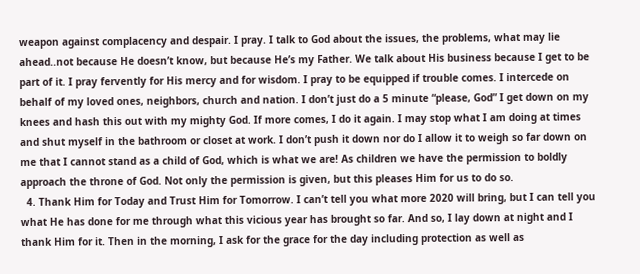weapon against complacency and despair. I pray. I talk to God about the issues, the problems, what may lie ahead..not because He doesn’t know, but because He’s my Father. We talk about His business because I get to be part of it. I pray fervently for His mercy and for wisdom. I pray to be equipped if trouble comes. I intercede on behalf of my loved ones, neighbors, church and nation. I don’t just do a 5 minute “please, God” I get down on my knees and hash this out with my mighty God. If more comes, I do it again. I may stop what I am doing at times and shut myself in the bathroom or closet at work. I don’t push it down nor do I allow it to weigh so far down on me that I cannot stand as a child of God, which is what we are! As children we have the permission to boldly approach the throne of God. Not only the permission is given, but this pleases Him for us to do so.
  4. Thank Him for Today and Trust Him for Tomorrow. I can’t tell you what more 2020 will bring, but I can tell you what He has done for me through what this vicious year has brought so far. And so, I lay down at night and I thank Him for it. Then in the morning, I ask for the grace for the day including protection as well as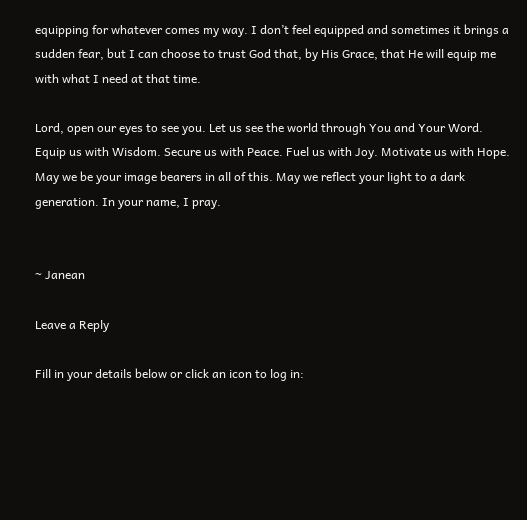equipping for whatever comes my way. I don’t feel equipped and sometimes it brings a sudden fear, but I can choose to trust God that, by His Grace, that He will equip me with what I need at that time.

Lord, open our eyes to see you. Let us see the world through You and Your Word. Equip us with Wisdom. Secure us with Peace. Fuel us with Joy. Motivate us with Hope. May we be your image bearers in all of this. May we reflect your light to a dark generation. In your name, I pray.


~ Janean

Leave a Reply

Fill in your details below or click an icon to log in: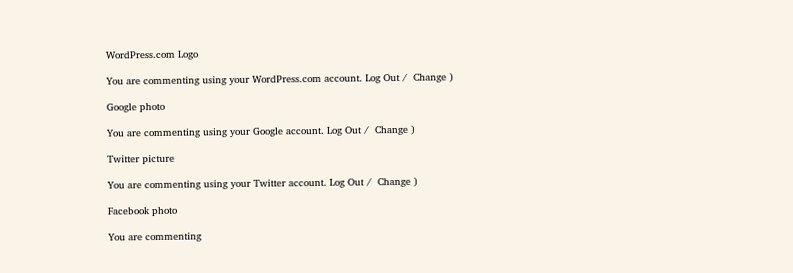WordPress.com Logo

You are commenting using your WordPress.com account. Log Out /  Change )

Google photo

You are commenting using your Google account. Log Out /  Change )

Twitter picture

You are commenting using your Twitter account. Log Out /  Change )

Facebook photo

You are commenting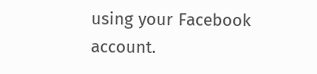using your Facebook account.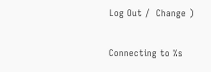Log Out /  Change )

Connecting to %s